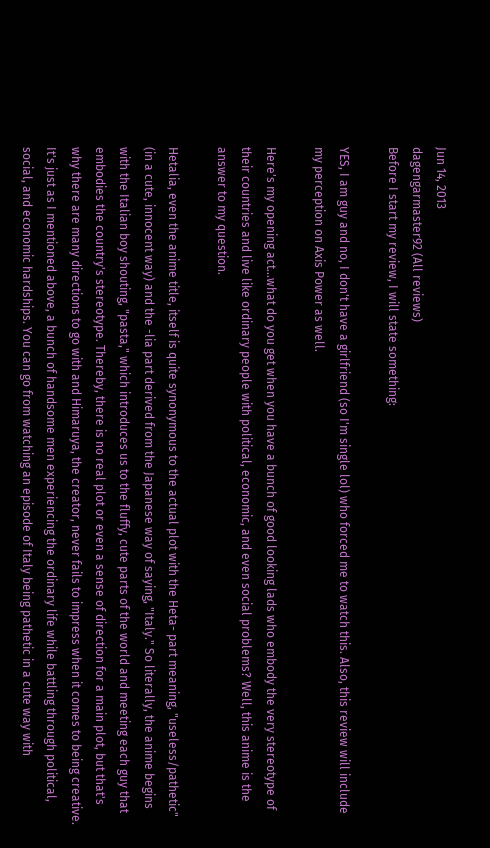Jun 14, 2013
dagengarmaster92 (All reviews)
Before I start my review, I will state something:

YES, I am guy and no, I don't have a girlfriend (so I'm single lol) who forced me to watch this. Also, this review will include my perception on Axis Power as well.

Here's my opening act...what do you get when you have a bunch of good looking lads who embody the very stereotype of their countries and live like ordinary people with political, economic, and even social problems? Well, this anime is the answer to my question.

Hetalia, even the anime title, itself is quite synonymous to the actual plot with the Heta- part meaning, "useless/pathetic" (in a cute, innocent way) and the -lia part derived from the Japanese way of saying, "Italy." So literally, the anime begins with the Italian boy shouting, "pasta," which introduces us to the fluffy, cute parts of the world and meeting each guy that embodies the country's stereotype. Thereby, there is no real plot or even a sense of direction for a main plot, but that's why there are many directions to go with and Himaruya, the creator, never fails to impress when it comes to being creative. It's just as I mentioned above, a bunch of handsome men experiencing the ordinary life while battling through political, social, and economic hardships. You can go from watching an episode of Italy being pathetic in a cute way with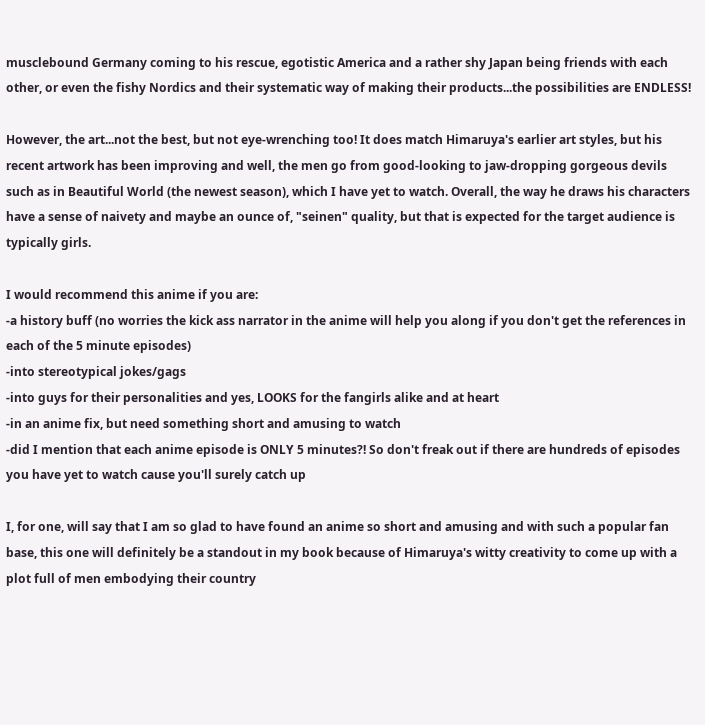musclebound Germany coming to his rescue, egotistic America and a rather shy Japan being friends with each other, or even the fishy Nordics and their systematic way of making their products...the possibilities are ENDLESS!

However, the art...not the best, but not eye-wrenching too! It does match Himaruya's earlier art styles, but his recent artwork has been improving and well, the men go from good-looking to jaw-dropping gorgeous devils such as in Beautiful World (the newest season), which I have yet to watch. Overall, the way he draws his characters have a sense of naivety and maybe an ounce of, "seinen" quality, but that is expected for the target audience is typically girls.

I would recommend this anime if you are:
-a history buff (no worries the kick ass narrator in the anime will help you along if you don't get the references in each of the 5 minute episodes)
-into stereotypical jokes/gags
-into guys for their personalities and yes, LOOKS for the fangirls alike and at heart
-in an anime fix, but need something short and amusing to watch
-did I mention that each anime episode is ONLY 5 minutes?! So don't freak out if there are hundreds of episodes you have yet to watch cause you'll surely catch up

I, for one, will say that I am so glad to have found an anime so short and amusing and with such a popular fan base, this one will definitely be a standout in my book because of Himaruya's witty creativity to come up with a plot full of men embodying their country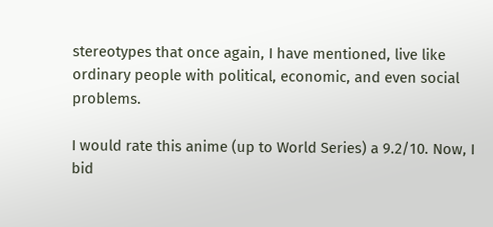stereotypes that once again, I have mentioned, live like ordinary people with political, economic, and even social problems.

I would rate this anime (up to World Series) a 9.2/10. Now, I bid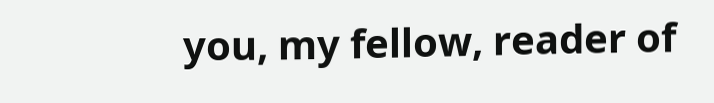you, my fellow, reader of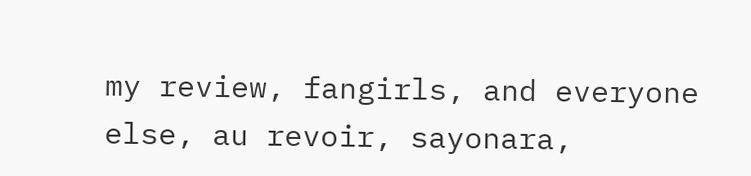my review, fangirls, and everyone else, au revoir, sayonara,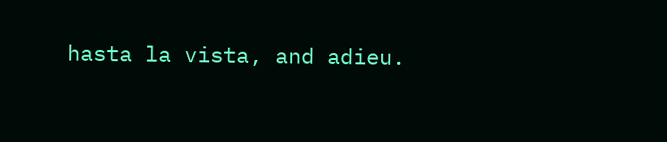hasta la vista, and adieu.